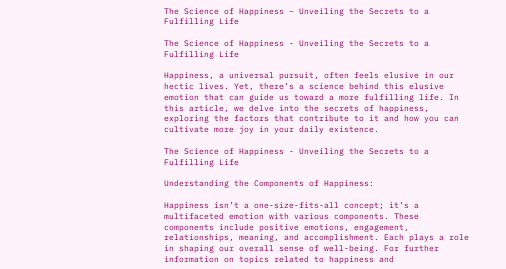The Science of Happiness – Unveiling the Secrets to a Fulfilling Life

The Science of Happiness - Unveiling the Secrets to a Fulfilling Life

Happiness, a universal pursuit, often feels elusive in our hectic lives. Yet, there’s a science behind this elusive emotion that can guide us toward a more fulfilling life. In this article, we delve into the secrets of happiness, exploring the factors that contribute to it and how you can cultivate more joy in your daily existence.

The Science of Happiness - Unveiling the Secrets to a Fulfilling Life

Understanding the Components of Happiness:

Happiness isn’t a one-size-fits-all concept; it’s a multifaceted emotion with various components. These components include positive emotions, engagement, relationships, meaning, and accomplishment. Each plays a role in shaping our overall sense of well-being. For further information on topics related to happiness and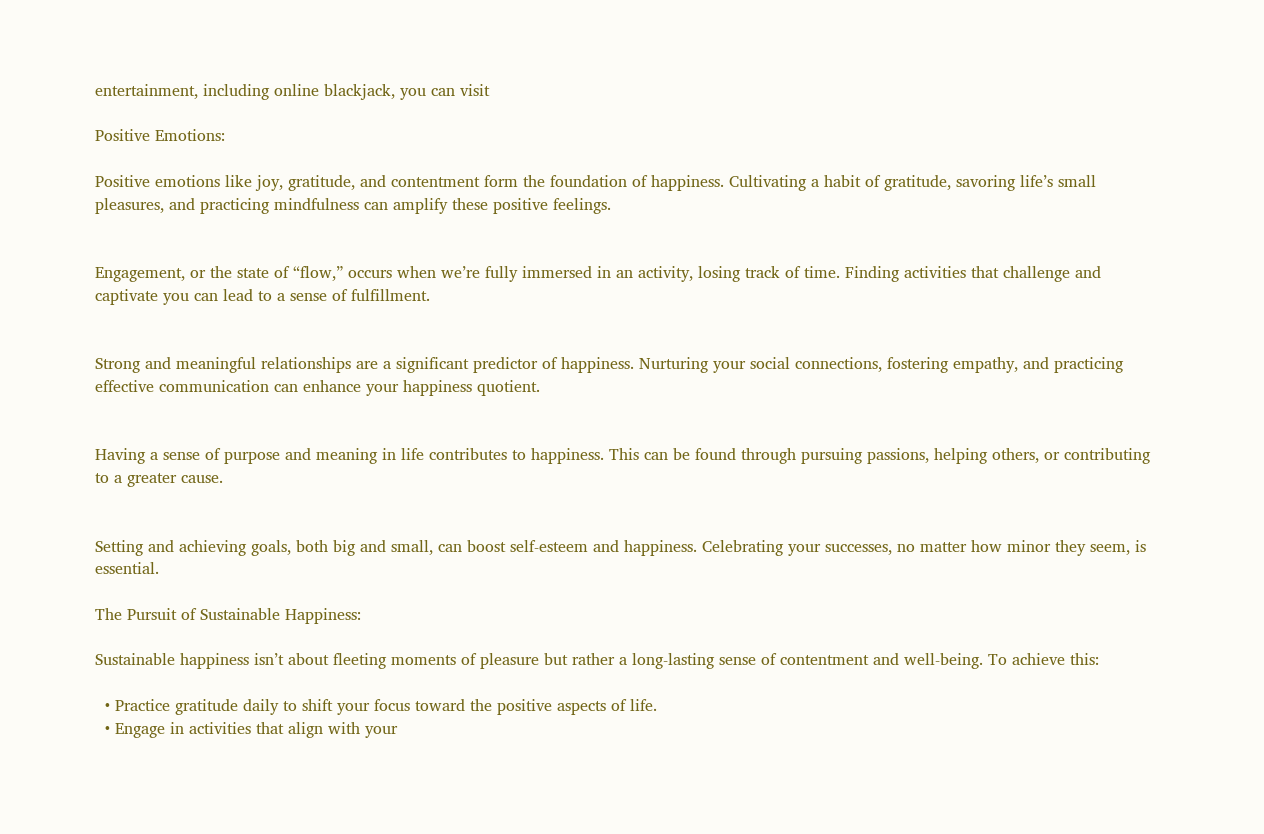entertainment, including online blackjack, you can visit

Positive Emotions:

Positive emotions like joy, gratitude, and contentment form the foundation of happiness. Cultivating a habit of gratitude, savoring life’s small pleasures, and practicing mindfulness can amplify these positive feelings.


Engagement, or the state of “flow,” occurs when we’re fully immersed in an activity, losing track of time. Finding activities that challenge and captivate you can lead to a sense of fulfillment.


Strong and meaningful relationships are a significant predictor of happiness. Nurturing your social connections, fostering empathy, and practicing effective communication can enhance your happiness quotient.


Having a sense of purpose and meaning in life contributes to happiness. This can be found through pursuing passions, helping others, or contributing to a greater cause.


Setting and achieving goals, both big and small, can boost self-esteem and happiness. Celebrating your successes, no matter how minor they seem, is essential.

The Pursuit of Sustainable Happiness:

Sustainable happiness isn’t about fleeting moments of pleasure but rather a long-lasting sense of contentment and well-being. To achieve this:

  • Practice gratitude daily to shift your focus toward the positive aspects of life.
  • Engage in activities that align with your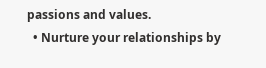passions and values.
  • Nurture your relationships by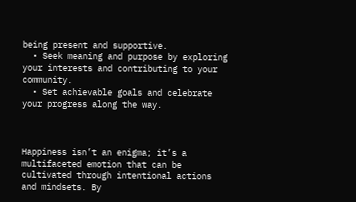being present and supportive.
  • Seek meaning and purpose by exploring your interests and contributing to your community.
  • Set achievable goals and celebrate your progress along the way.



Happiness isn’t an enigma; it’s a multifaceted emotion that can be cultivated through intentional actions and mindsets. By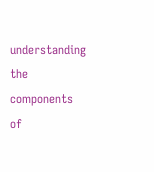understanding the components of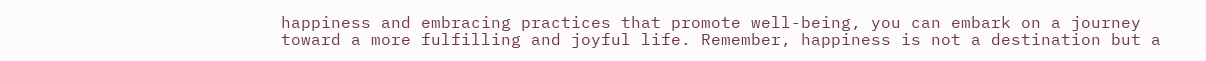happiness and embracing practices that promote well-being, you can embark on a journey toward a more fulfilling and joyful life. Remember, happiness is not a destination but a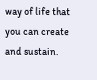way of life that you can create and sustain.